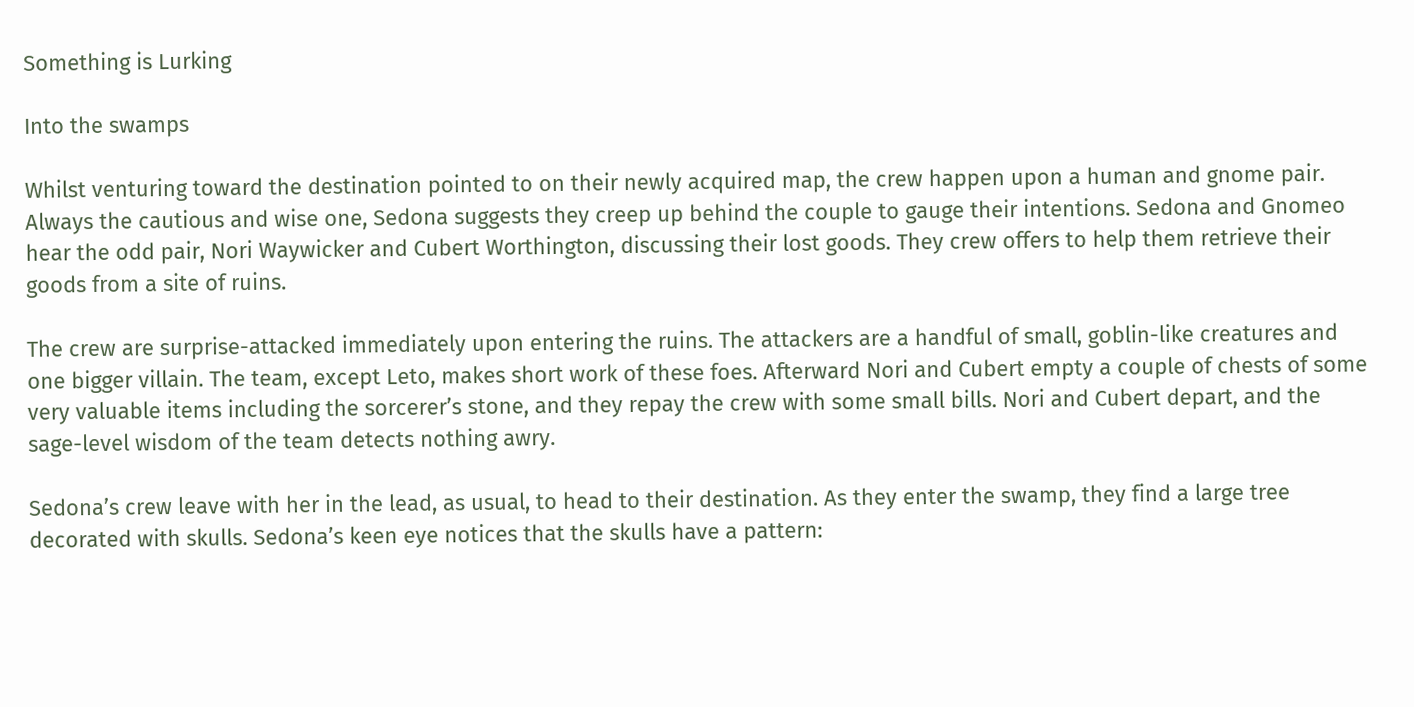Something is Lurking

Into the swamps

Whilst venturing toward the destination pointed to on their newly acquired map, the crew happen upon a human and gnome pair. Always the cautious and wise one, Sedona suggests they creep up behind the couple to gauge their intentions. Sedona and Gnomeo hear the odd pair, Nori Waywicker and Cubert Worthington, discussing their lost goods. They crew offers to help them retrieve their goods from a site of ruins.

The crew are surprise-attacked immediately upon entering the ruins. The attackers are a handful of small, goblin-like creatures and one bigger villain. The team, except Leto, makes short work of these foes. Afterward Nori and Cubert empty a couple of chests of some very valuable items including the sorcerer’s stone, and they repay the crew with some small bills. Nori and Cubert depart, and the sage-level wisdom of the team detects nothing awry.

Sedona’s crew leave with her in the lead, as usual, to head to their destination. As they enter the swamp, they find a large tree decorated with skulls. Sedona’s keen eye notices that the skulls have a pattern: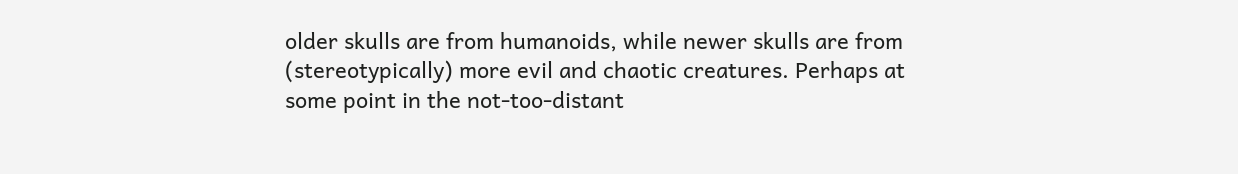older skulls are from humanoids, while newer skulls are from (stereotypically) more evil and chaotic creatures. Perhaps at some point in the not-too-distant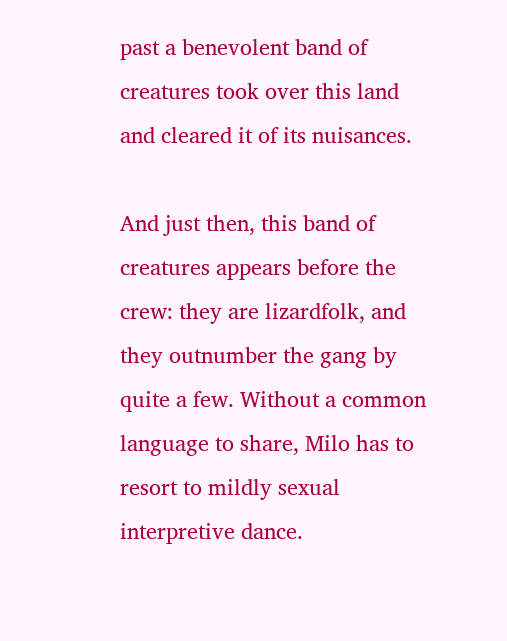past a benevolent band of creatures took over this land and cleared it of its nuisances.

And just then, this band of creatures appears before the crew: they are lizardfolk, and they outnumber the gang by quite a few. Without a common language to share, Milo has to resort to mildly sexual interpretive dance.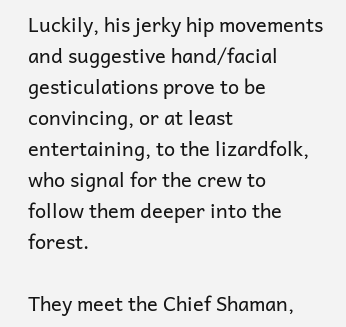Luckily, his jerky hip movements and suggestive hand/facial gesticulations prove to be convincing, or at least entertaining, to the lizardfolk, who signal for the crew to follow them deeper into the forest.

They meet the Chief Shaman,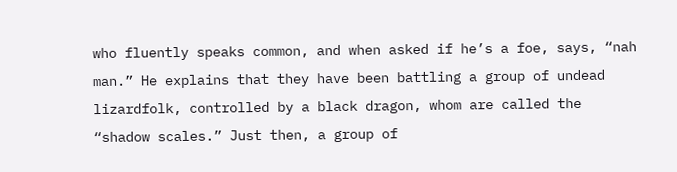who fluently speaks common, and when asked if he’s a foe, says, “nah man.” He explains that they have been battling a group of undead lizardfolk, controlled by a black dragon, whom are called the “shadow scales.” Just then, a group of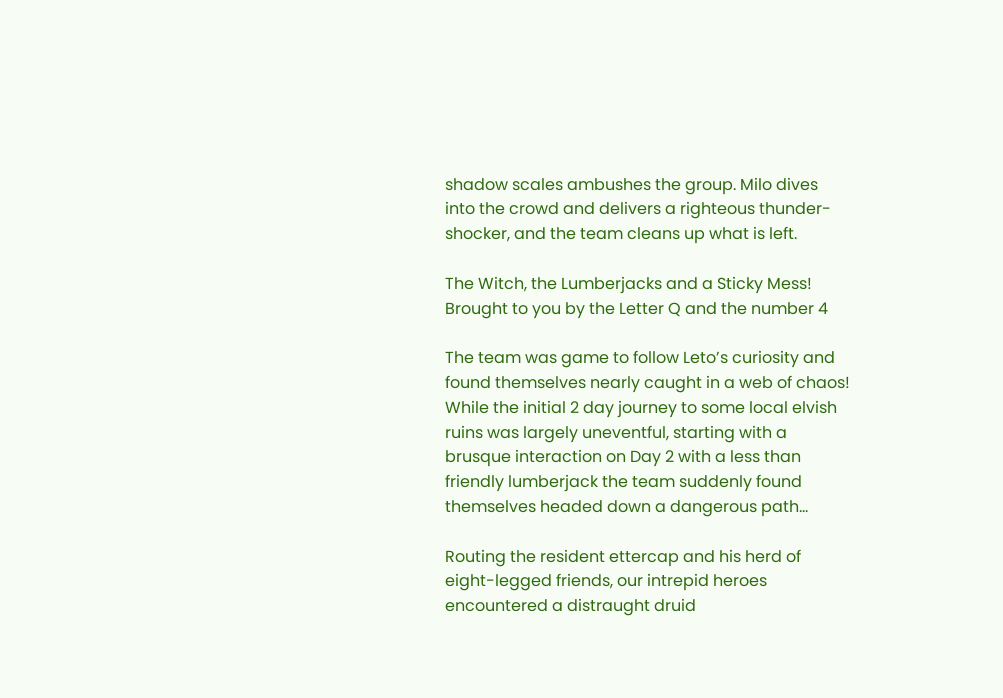shadow scales ambushes the group. Milo dives into the crowd and delivers a righteous thunder-shocker, and the team cleans up what is left.

The Witch, the Lumberjacks and a Sticky Mess!
Brought to you by the Letter Q and the number 4

The team was game to follow Leto’s curiosity and found themselves nearly caught in a web of chaos! While the initial 2 day journey to some local elvish ruins was largely uneventful, starting with a brusque interaction on Day 2 with a less than friendly lumberjack the team suddenly found themselves headed down a dangerous path…

Routing the resident ettercap and his herd of eight-legged friends, our intrepid heroes encountered a distraught druid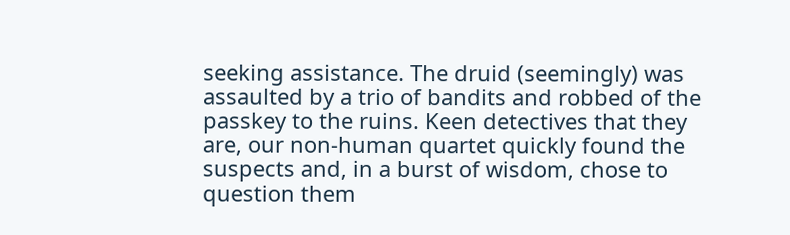seeking assistance. The druid (seemingly) was assaulted by a trio of bandits and robbed of the passkey to the ruins. Keen detectives that they are, our non-human quartet quickly found the suspects and, in a burst of wisdom, chose to question them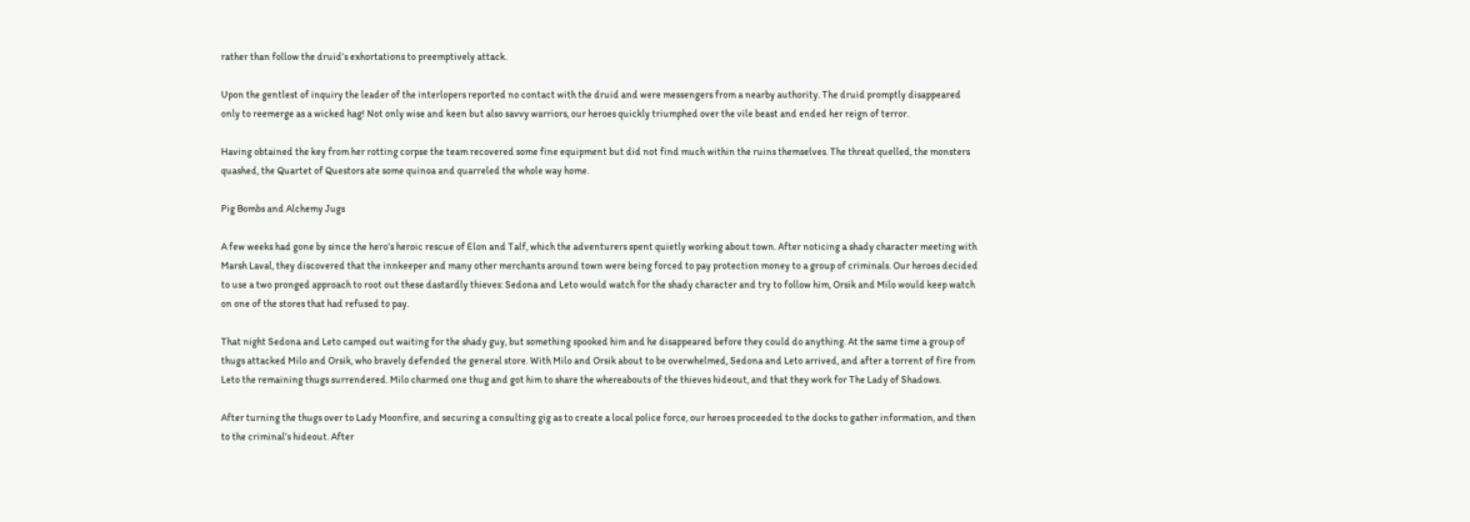rather than follow the druid’s exhortations to preemptively attack.

Upon the gentlest of inquiry the leader of the interlopers reported no contact with the druid and were messengers from a nearby authority. The druid promptly disappeared only to reemerge as a wicked hag! Not only wise and keen but also savvy warriors, our heroes quickly triumphed over the vile beast and ended her reign of terror.

Having obtained the key from her rotting corpse the team recovered some fine equipment but did not find much within the ruins themselves. The threat quelled, the monsters quashed, the Quartet of Questors ate some quinoa and quarreled the whole way home.

Pig Bombs and Alchemy Jugs

A few weeks had gone by since the hero’s heroic rescue of Elon and Talf, which the adventurers spent quietly working about town. After noticing a shady character meeting with Marsh Laval, they discovered that the innkeeper and many other merchants around town were being forced to pay protection money to a group of criminals. Our heroes decided to use a two pronged approach to root out these dastardly thieves: Sedona and Leto would watch for the shady character and try to follow him, Orsik and Milo would keep watch on one of the stores that had refused to pay.

That night Sedona and Leto camped out waiting for the shady guy, but something spooked him and he disappeared before they could do anything. At the same time a group of thugs attacked Milo and Orsik, who bravely defended the general store. With Milo and Orsik about to be overwhelmed, Sedona and Leto arrived, and after a torrent of fire from Leto the remaining thugs surrendered. Milo charmed one thug and got him to share the whereabouts of the thieves hideout, and that they work for The Lady of Shadows.

After turning the thugs over to Lady Moonfire, and securing a consulting gig as to create a local police force, our heroes proceeded to the docks to gather information, and then to the criminal’s hideout. After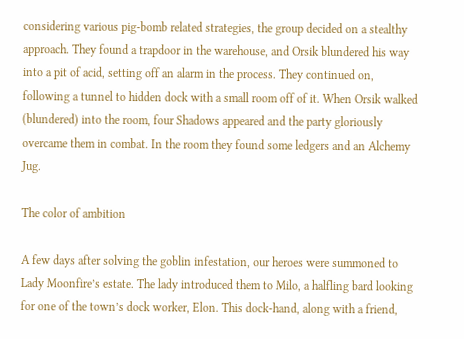considering various pig-bomb related strategies, the group decided on a stealthy approach. They found a trapdoor in the warehouse, and Orsik blundered his way into a pit of acid, setting off an alarm in the process. They continued on, following a tunnel to hidden dock with a small room off of it. When Orsik walked (blundered) into the room, four Shadows appeared and the party gloriously overcame them in combat. In the room they found some ledgers and an Alchemy Jug.

The color of ambition

A few days after solving the goblin infestation, our heroes were summoned to Lady Moonfire’s estate. The lady introduced them to Milo, a halfling bard looking for one of the town’s dock worker, Elon. This dock-hand, along with a friend,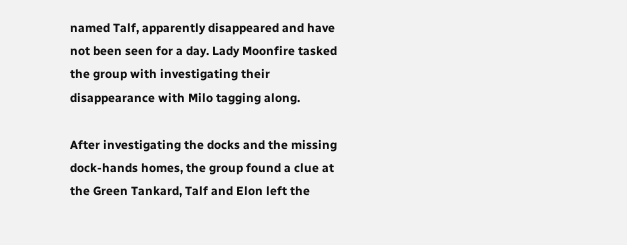named Talf, apparently disappeared and have not been seen for a day. Lady Moonfire tasked the group with investigating their disappearance with Milo tagging along.

After investigating the docks and the missing dock-hands homes, the group found a clue at the Green Tankard, Talf and Elon left the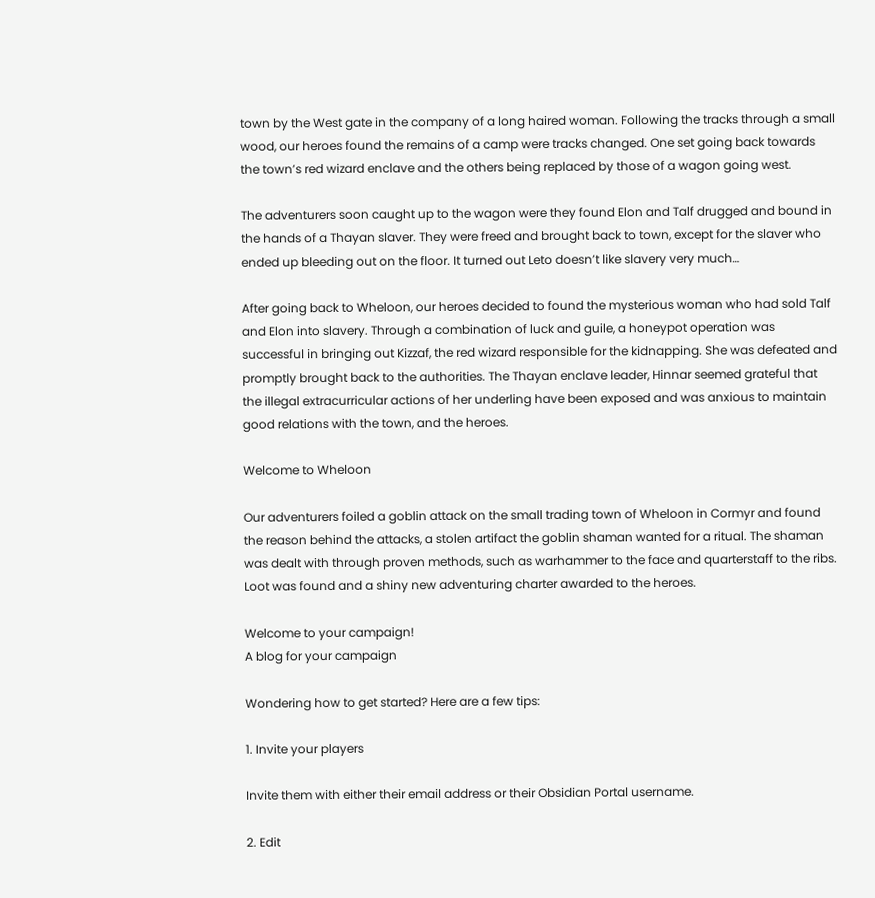town by the West gate in the company of a long haired woman. Following the tracks through a small wood, our heroes found the remains of a camp were tracks changed. One set going back towards the town’s red wizard enclave and the others being replaced by those of a wagon going west.

The adventurers soon caught up to the wagon were they found Elon and Talf drugged and bound in the hands of a Thayan slaver. They were freed and brought back to town, except for the slaver who ended up bleeding out on the floor. It turned out Leto doesn’t like slavery very much…

After going back to Wheloon, our heroes decided to found the mysterious woman who had sold Talf and Elon into slavery. Through a combination of luck and guile, a honeypot operation was successful in bringing out Kizzaf, the red wizard responsible for the kidnapping. She was defeated and promptly brought back to the authorities. The Thayan enclave leader, Hinnar seemed grateful that the illegal extracurricular actions of her underling have been exposed and was anxious to maintain good relations with the town, and the heroes.

Welcome to Wheloon

Our adventurers foiled a goblin attack on the small trading town of Wheloon in Cormyr and found the reason behind the attacks, a stolen artifact the goblin shaman wanted for a ritual. The shaman was dealt with through proven methods, such as warhammer to the face and quarterstaff to the ribs. Loot was found and a shiny new adventuring charter awarded to the heroes.

Welcome to your campaign!
A blog for your campaign

Wondering how to get started? Here are a few tips:

1. Invite your players

Invite them with either their email address or their Obsidian Portal username.

2. Edit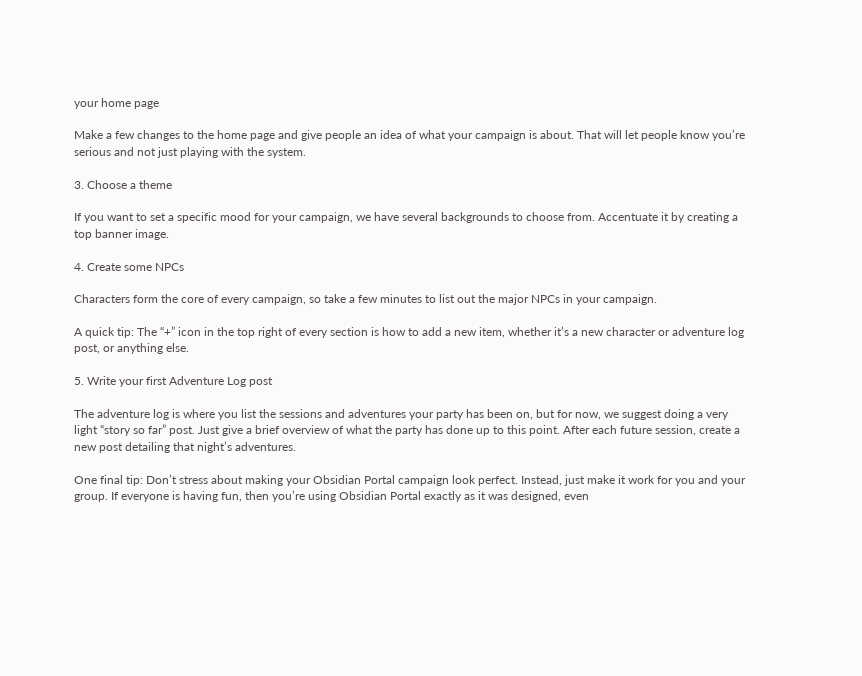your home page

Make a few changes to the home page and give people an idea of what your campaign is about. That will let people know you’re serious and not just playing with the system.

3. Choose a theme

If you want to set a specific mood for your campaign, we have several backgrounds to choose from. Accentuate it by creating a top banner image.

4. Create some NPCs

Characters form the core of every campaign, so take a few minutes to list out the major NPCs in your campaign.

A quick tip: The “+” icon in the top right of every section is how to add a new item, whether it’s a new character or adventure log post, or anything else.

5. Write your first Adventure Log post

The adventure log is where you list the sessions and adventures your party has been on, but for now, we suggest doing a very light “story so far” post. Just give a brief overview of what the party has done up to this point. After each future session, create a new post detailing that night’s adventures.

One final tip: Don’t stress about making your Obsidian Portal campaign look perfect. Instead, just make it work for you and your group. If everyone is having fun, then you’re using Obsidian Portal exactly as it was designed, even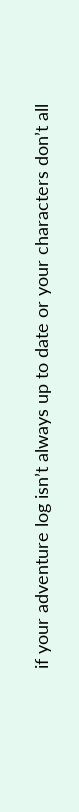if your adventure log isn’t always up to date or your characters don’t all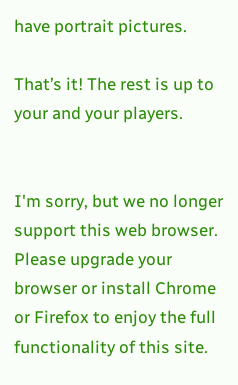have portrait pictures.

That’s it! The rest is up to your and your players.


I'm sorry, but we no longer support this web browser. Please upgrade your browser or install Chrome or Firefox to enjoy the full functionality of this site.